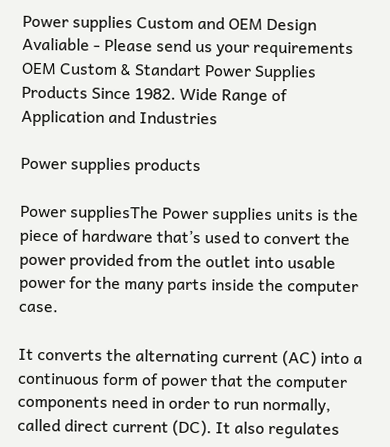Power supplies Custom and OEM Design Avaliable - Please send us your requirements
OEM Custom & Standart Power Supplies Products Since 1982. Wide Range of Application and Industries

Power supplies products

Power suppliesThe Power supplies units is the piece of hardware that’s used to convert the power provided from the outlet into usable power for the many parts inside the computer case.

It converts the alternating current (AC) into a continuous form of power that the computer components need in order to run normally, called direct current (DC). It also regulates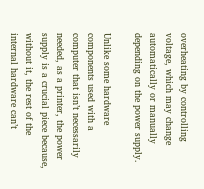overheating by controlling voltage, which may change automatically or manually depending on the power supply.

Unlike some hardware components used with a computer that isn’t necessarily needed, as a printer, the power supply is a crucial piece because, without it, the rest of the internal hardware can’t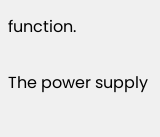function.

The power supply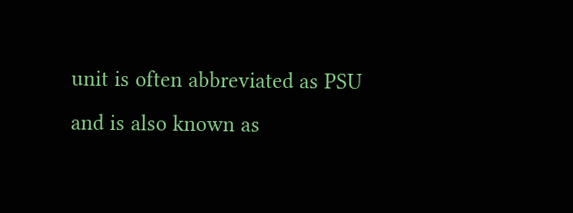unit is often abbreviated as PSU and is also known as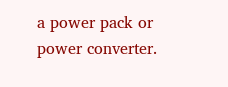a power pack or power converter.